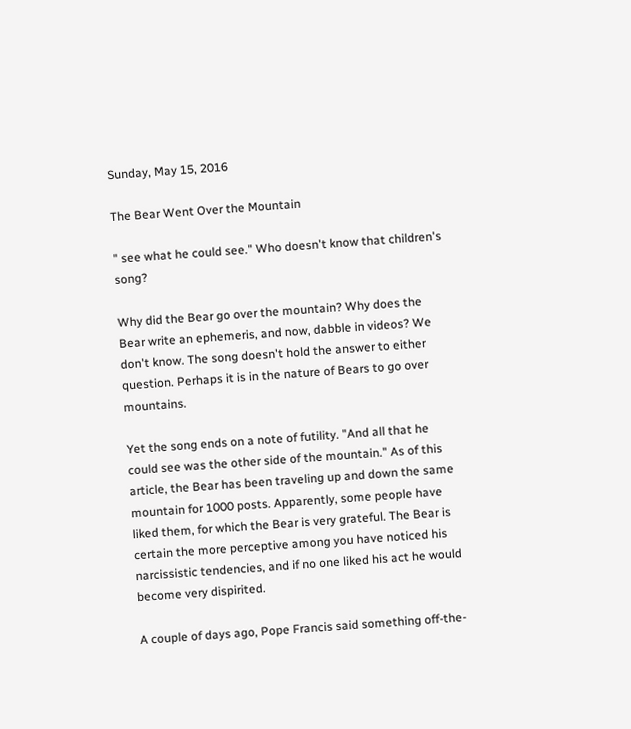Sunday, May 15, 2016

The Bear Went Over the Mountain

" see what he could see." Who doesn't know that children's song?

Why did the Bear go over the mountain? Why does the Bear write an ephemeris, and now, dabble in videos? We don't know. The song doesn't hold the answer to either question. Perhaps it is in the nature of Bears to go over mountains.

Yet the song ends on a note of futility. "And all that he could see was the other side of the mountain." As of this article, the Bear has been traveling up and down the same mountain for 1000 posts. Apparently, some people have liked them, for which the Bear is very grateful. The Bear is certain the more perceptive among you have noticed his narcissistic tendencies, and if no one liked his act he would become very dispirited.

A couple of days ago, Pope Francis said something off-the-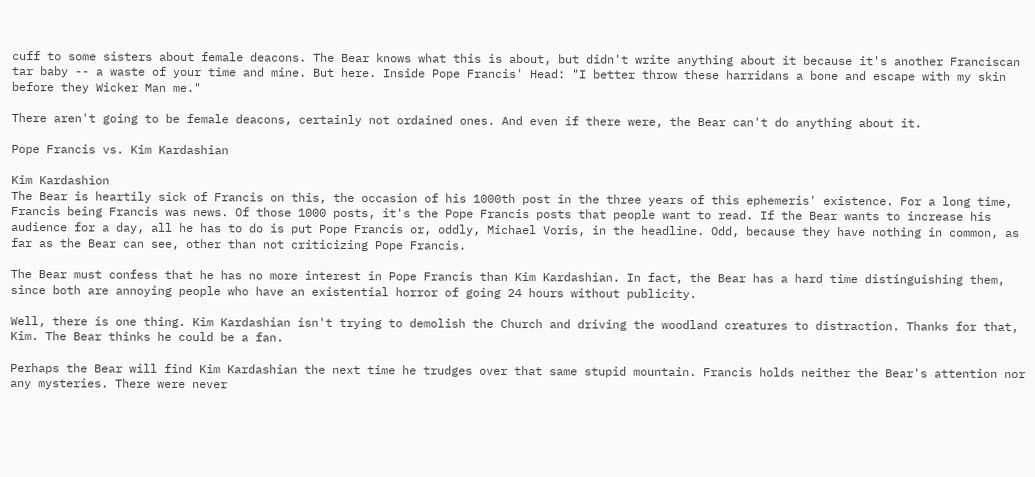cuff to some sisters about female deacons. The Bear knows what this is about, but didn't write anything about it because it's another Franciscan tar baby -- a waste of your time and mine. But here. Inside Pope Francis' Head: "I better throw these harridans a bone and escape with my skin before they Wicker Man me."

There aren't going to be female deacons, certainly not ordained ones. And even if there were, the Bear can't do anything about it.

Pope Francis vs. Kim Kardashian

Kim Kardashion
The Bear is heartily sick of Francis on this, the occasion of his 1000th post in the three years of this ephemeris' existence. For a long time, Francis being Francis was news. Of those 1000 posts, it's the Pope Francis posts that people want to read. If the Bear wants to increase his audience for a day, all he has to do is put Pope Francis or, oddly, Michael Voris, in the headline. Odd, because they have nothing in common, as far as the Bear can see, other than not criticizing Pope Francis.

The Bear must confess that he has no more interest in Pope Francis than Kim Kardashian. In fact, the Bear has a hard time distinguishing them, since both are annoying people who have an existential horror of going 24 hours without publicity.

Well, there is one thing. Kim Kardashian isn't trying to demolish the Church and driving the woodland creatures to distraction. Thanks for that, Kim. The Bear thinks he could be a fan.

Perhaps the Bear will find Kim Kardashian the next time he trudges over that same stupid mountain. Francis holds neither the Bear's attention nor any mysteries. There were never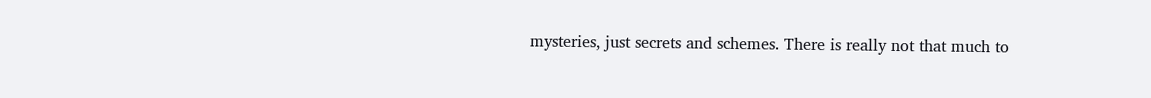mysteries, just secrets and schemes. There is really not that much to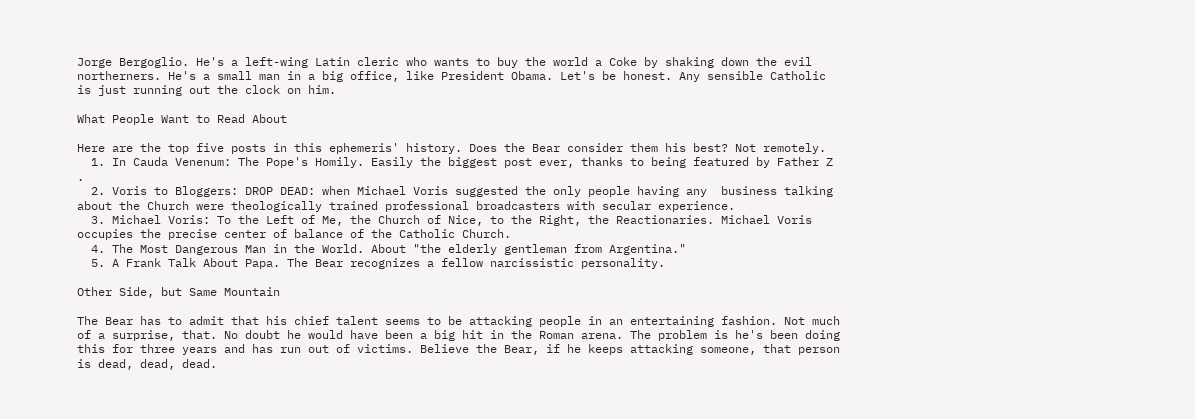Jorge Bergoglio. He's a left-wing Latin cleric who wants to buy the world a Coke by shaking down the evil northerners. He's a small man in a big office, like President Obama. Let's be honest. Any sensible Catholic is just running out the clock on him.

What People Want to Read About

Here are the top five posts in this ephemeris' history. Does the Bear consider them his best? Not remotely.
  1. In Cauda Venenum: The Pope's Homily. Easily the biggest post ever, thanks to being featured by Father Z .
  2. Voris to Bloggers: DROP DEAD: when Michael Voris suggested the only people having any  business talking about the Church were theologically trained professional broadcasters with secular experience.
  3. Michael Voris: To the Left of Me, the Church of Nice, to the Right, the Reactionaries. Michael Voris occupies the precise center of balance of the Catholic Church.
  4. The Most Dangerous Man in the World. About "the elderly gentleman from Argentina."
  5. A Frank Talk About Papa. The Bear recognizes a fellow narcissistic personality.

Other Side, but Same Mountain

The Bear has to admit that his chief talent seems to be attacking people in an entertaining fashion. Not much of a surprise, that. No doubt he would have been a big hit in the Roman arena. The problem is he's been doing this for three years and has run out of victims. Believe the Bear, if he keeps attacking someone, that person is dead, dead, dead.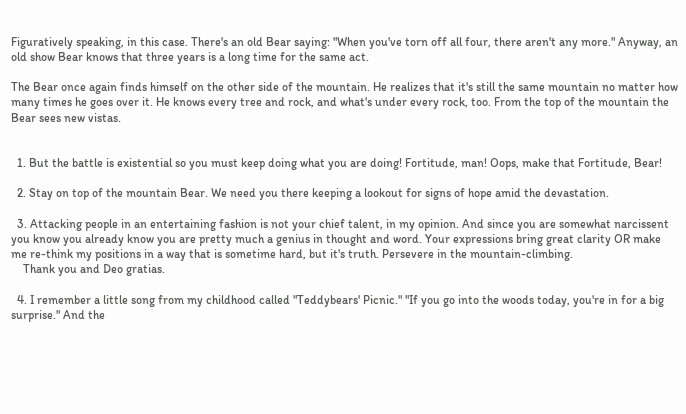Figuratively speaking, in this case. There's an old Bear saying: "When you've torn off all four, there aren't any more." Anyway, an old show Bear knows that three years is a long time for the same act.

The Bear once again finds himself on the other side of the mountain. He realizes that it's still the same mountain no matter how many times he goes over it. He knows every tree and rock, and what's under every rock, too. From the top of the mountain the Bear sees new vistas.


  1. But the battle is existential so you must keep doing what you are doing! Fortitude, man! Oops, make that Fortitude, Bear!

  2. Stay on top of the mountain Bear. We need you there keeping a lookout for signs of hope amid the devastation.

  3. Attacking people in an entertaining fashion is not your chief talent, in my opinion. And since you are somewhat narcissent you know you already know you are pretty much a genius in thought and word. Your expressions bring great clarity OR make me re-think my positions in a way that is sometime hard, but it's truth. Persevere in the mountain-climbing.
    Thank you and Deo gratias.

  4. I remember a little song from my childhood called "Teddybears' Picnic." "If you go into the woods today, you're in for a big surprise." And the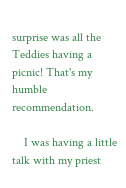surprise was all the Teddies having a picnic! That's my humble recommendation.

    I was having a little talk with my priest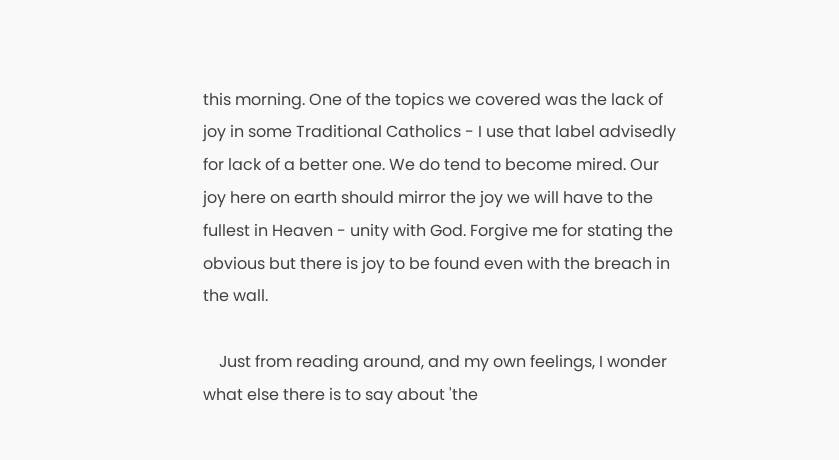this morning. One of the topics we covered was the lack of joy in some Traditional Catholics - I use that label advisedly for lack of a better one. We do tend to become mired. Our joy here on earth should mirror the joy we will have to the fullest in Heaven - unity with God. Forgive me for stating the obvious but there is joy to be found even with the breach in the wall.

    Just from reading around, and my own feelings, I wonder what else there is to say about 'the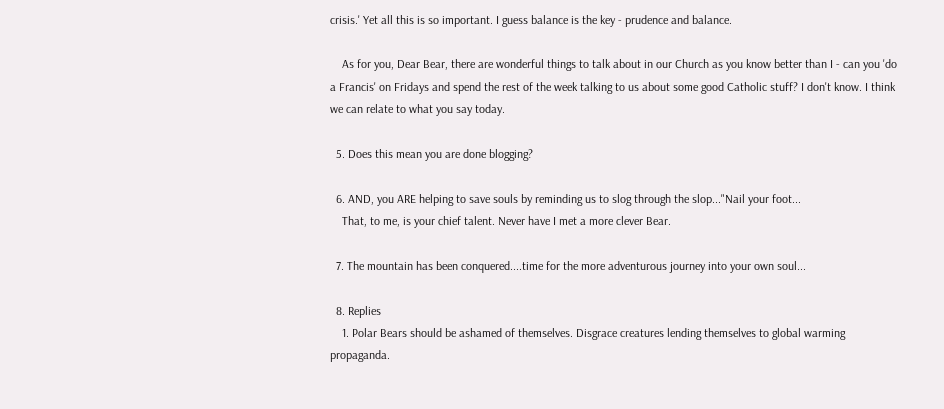crisis.' Yet all this is so important. I guess balance is the key - prudence and balance.

    As for you, Dear Bear, there are wonderful things to talk about in our Church as you know better than I - can you 'do a Francis' on Fridays and spend the rest of the week talking to us about some good Catholic stuff? I don't know. I think we can relate to what you say today.

  5. Does this mean you are done blogging?

  6. AND, you ARE helping to save souls by reminding us to slog through the slop..."Nail your foot...
    That, to me, is your chief talent. Never have I met a more clever Bear.

  7. The mountain has been conquered....time for the more adventurous journey into your own soul...

  8. Replies
    1. Polar Bears should be ashamed of themselves. Disgrace creatures lending themselves to global warming propaganda.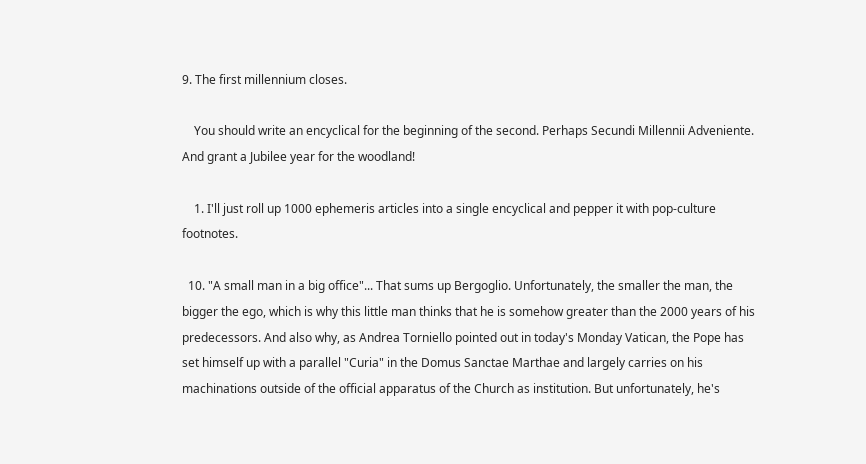9. The first millennium closes.

    You should write an encyclical for the beginning of the second. Perhaps Secundi Millennii Adveniente. And grant a Jubilee year for the woodland!

    1. I'll just roll up 1000 ephemeris articles into a single encyclical and pepper it with pop-culture footnotes.

  10. "A small man in a big office"... That sums up Bergoglio. Unfortunately, the smaller the man, the bigger the ego, which is why this little man thinks that he is somehow greater than the 2000 years of his predecessors. And also why, as Andrea Torniello pointed out in today's Monday Vatican, the Pope has set himself up with a parallel "Curia" in the Domus Sanctae Marthae and largely carries on his machinations outside of the official apparatus of the Church as institution. But unfortunately, he's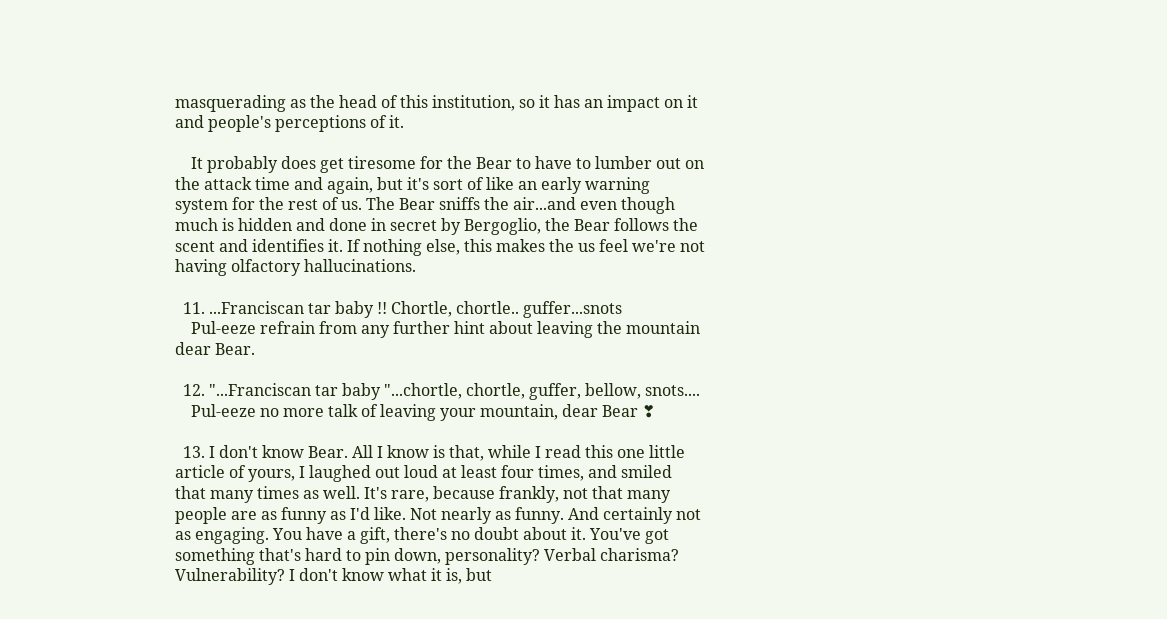masquerading as the head of this institution, so it has an impact on it and people's perceptions of it.

    It probably does get tiresome for the Bear to have to lumber out on the attack time and again, but it's sort of like an early warning system for the rest of us. The Bear sniffs the air...and even though much is hidden and done in secret by Bergoglio, the Bear follows the scent and identifies it. If nothing else, this makes the us feel we're not having olfactory hallucinations.

  11. ...Franciscan tar baby !! Chortle, chortle.. guffer...snots
    Pul-eeze refrain from any further hint about leaving the mountain dear Bear.

  12. "...Franciscan tar baby "...chortle, chortle, guffer, bellow, snots....
    Pul-eeze no more talk of leaving your mountain, dear Bear ❣

  13. I don't know Bear. All I know is that, while I read this one little article of yours, I laughed out loud at least four times, and smiled that many times as well. It's rare, because frankly, not that many people are as funny as I'd like. Not nearly as funny. And certainly not as engaging. You have a gift, there's no doubt about it. You've got something that's hard to pin down, personality? Verbal charisma? Vulnerability? I don't know what it is, but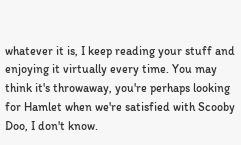whatever it is, I keep reading your stuff and enjoying it virtually every time. You may think it's throwaway, you're perhaps looking for Hamlet when we're satisfied with Scooby Doo, I don't know.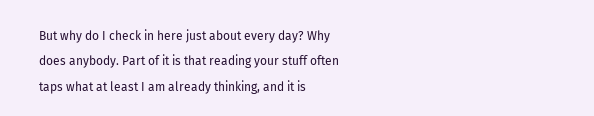But why do I check in here just about every day? Why does anybody. Part of it is that reading your stuff often taps what at least I am already thinking, and it is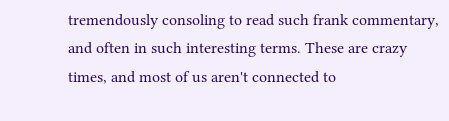tremendously consoling to read such frank commentary, and often in such interesting terms. These are crazy times, and most of us aren't connected to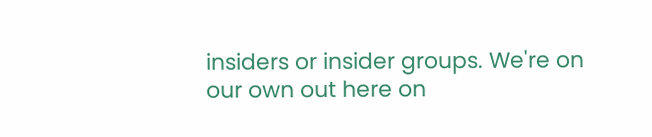insiders or insider groups. We're on our own out here on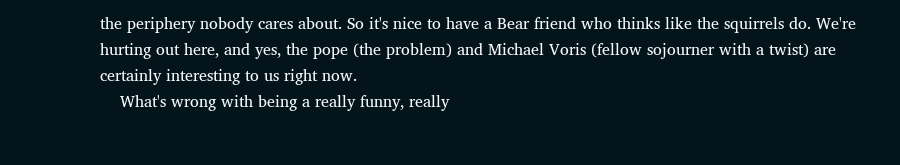the periphery nobody cares about. So it's nice to have a Bear friend who thinks like the squirrels do. We're hurting out here, and yes, the pope (the problem) and Michael Voris (fellow sojourner with a twist) are certainly interesting to us right now.
    What's wrong with being a really funny, really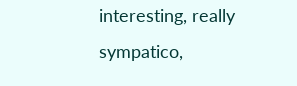interesting, really sympatico,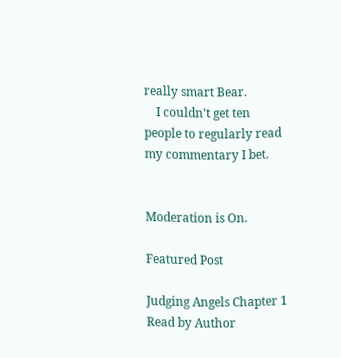really smart Bear.
    I couldn't get ten people to regularly read my commentary I bet.


Moderation is On.

Featured Post

Judging Angels Chapter 1 Read by Author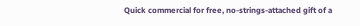Quick commercial for free, no-strings-attached gift of a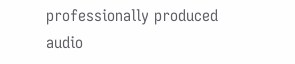professionally produced audio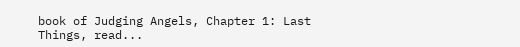book of Judging Angels, Chapter 1: Last Things, read...